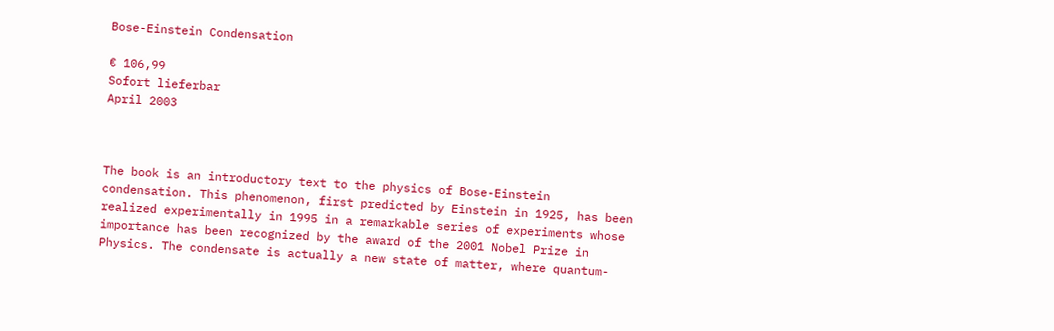Bose-Einstein Condensation

€ 106,99
Sofort lieferbar
April 2003



The book is an introductory text to the physics of Bose-Einstein condensation. This phenomenon, first predicted by Einstein in 1925, has been realized experimentally in 1995 in a remarkable series of experiments whose importance has been recognized by the award of the 2001 Nobel Prize in Physics. The condensate is actually a new state of matter, where quantum-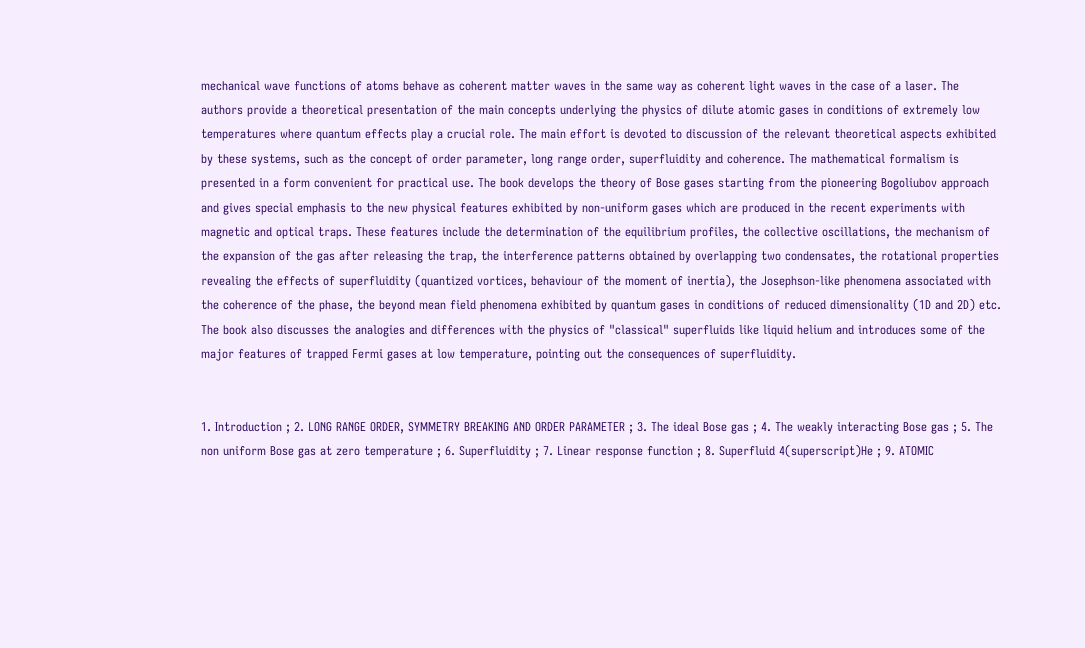mechanical wave functions of atoms behave as coherent matter waves in the same way as coherent light waves in the case of a laser. The authors provide a theoretical presentation of the main concepts underlying the physics of dilute atomic gases in conditions of extremely low temperatures where quantum effects play a crucial role. The main effort is devoted to discussion of the relevant theoretical aspects exhibited by these systems, such as the concept of order parameter, long range order, superfluidity and coherence. The mathematical formalism is presented in a form convenient for practical use. The book develops the theory of Bose gases starting from the pioneering Bogoliubov approach and gives special emphasis to the new physical features exhibited by non-uniform gases which are produced in the recent experiments with magnetic and optical traps. These features include the determination of the equilibrium profiles, the collective oscillations, the mechanism of the expansion of the gas after releasing the trap, the interference patterns obtained by overlapping two condensates, the rotational properties revealing the effects of superfluidity (quantized vortices, behaviour of the moment of inertia), the Josephson-like phenomena associated with the coherence of the phase, the beyond mean field phenomena exhibited by quantum gases in conditions of reduced dimensionality (1D and 2D) etc. The book also discusses the analogies and differences with the physics of "classical" superfluids like liquid helium and introduces some of the major features of trapped Fermi gases at low temperature, pointing out the consequences of superfluidity.


1. Introduction ; 2. LONG RANGE ORDER, SYMMETRY BREAKING AND ORDER PARAMETER ; 3. The ideal Bose gas ; 4. The weakly interacting Bose gas ; 5. The non uniform Bose gas at zero temperature ; 6. Superfluidity ; 7. Linear response function ; 8. Superfluid 4(superscript)He ; 9. ATOMIC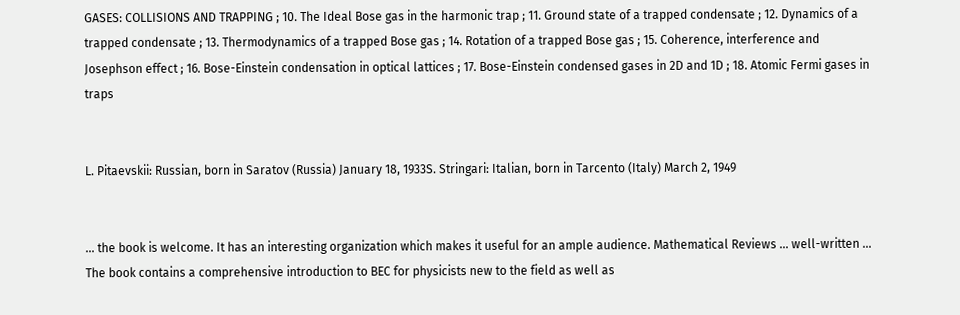GASES: COLLISIONS AND TRAPPING ; 10. The Ideal Bose gas in the harmonic trap ; 11. Ground state of a trapped condensate ; 12. Dynamics of a trapped condensate ; 13. Thermodynamics of a trapped Bose gas ; 14. Rotation of a trapped Bose gas ; 15. Coherence, interference and Josephson effect ; 16. Bose-Einstein condensation in optical lattices ; 17. Bose-Einstein condensed gases in 2D and 1D ; 18. Atomic Fermi gases in traps


L. Pitaevskii: Russian, born in Saratov (Russia) January 18, 1933S. Stringari: Italian, born in Tarcento (Italy) March 2, 1949


... the book is welcome. It has an interesting organization which makes it useful for an ample audience. Mathematical Reviews ... well-written ... The book contains a comprehensive introduction to BEC for physicists new to the field as well as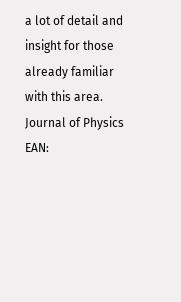a lot of detail and insight for those already familiar with this area. Journal of Physics
EAN: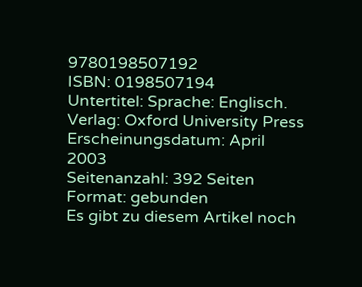9780198507192
ISBN: 0198507194
Untertitel: Sprache: Englisch.
Verlag: Oxford University Press
Erscheinungsdatum: April 2003
Seitenanzahl: 392 Seiten
Format: gebunden
Es gibt zu diesem Artikel noch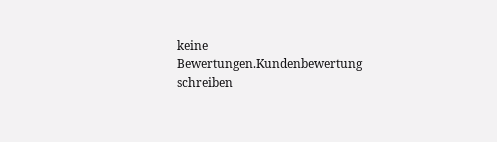keine Bewertungen.Kundenbewertung schreiben